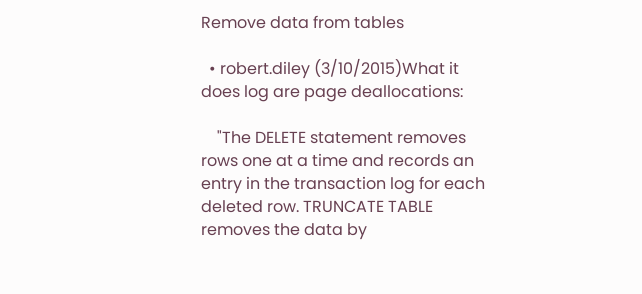Remove data from tables

  • robert.diley (3/10/2015)What it does log are page deallocations:

    "The DELETE statement removes rows one at a time and records an entry in the transaction log for each deleted row. TRUNCATE TABLE removes the data by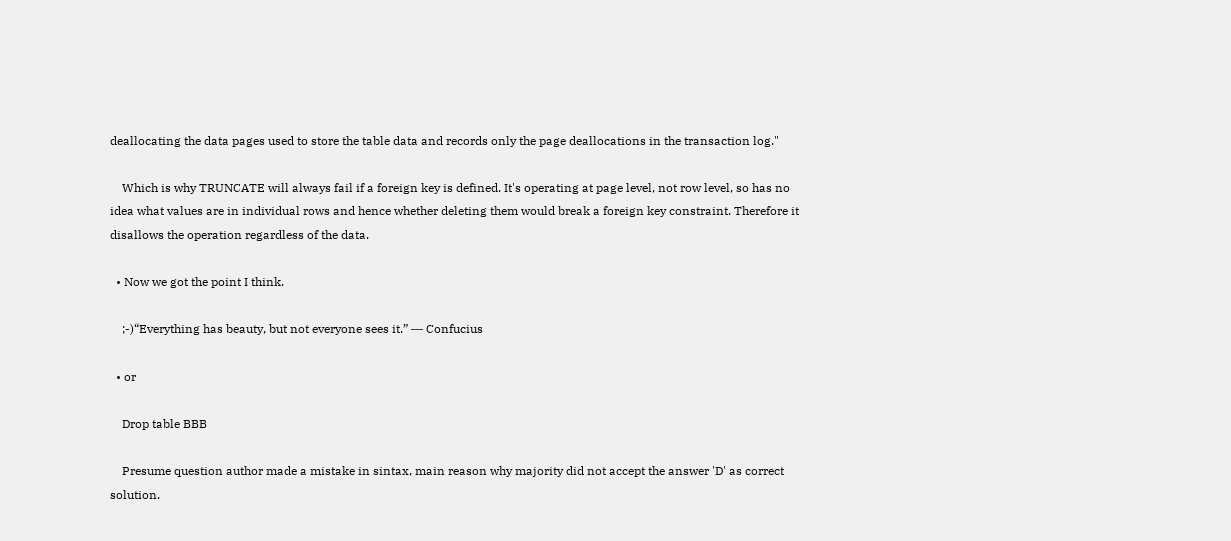deallocating the data pages used to store the table data and records only the page deallocations in the transaction log."

    Which is why TRUNCATE will always fail if a foreign key is defined. It's operating at page level, not row level, so has no idea what values are in individual rows and hence whether deleting them would break a foreign key constraint. Therefore it disallows the operation regardless of the data.

  • Now we got the point I think.

    ;-)“Everything has beauty, but not everyone sees it.” ― Confucius

  • or

    Drop table BBB

    Presume question author made a mistake in sintax, main reason why majority did not accept the answer 'D' as correct solution.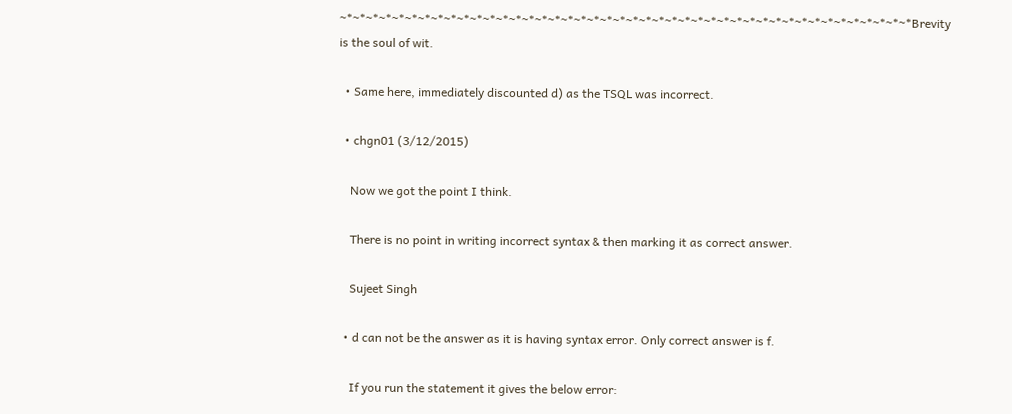~*~*~*~*~*~*~*~*~*~*~*~*~*~*~*~*~*~*~*~*~*~*~*~*~*~*~*~*~*~*~*~*~*~*~*~*~*~*~*~*~*~*~*~*Brevity is the soul of wit.

  • Same here, immediately discounted d) as the TSQL was incorrect.

  • chgn01 (3/12/2015)

    Now we got the point I think.

    There is no point in writing incorrect syntax & then marking it as correct answer.

    Sujeet Singh

  • d can not be the answer as it is having syntax error. Only correct answer is f.

    If you run the statement it gives the below error: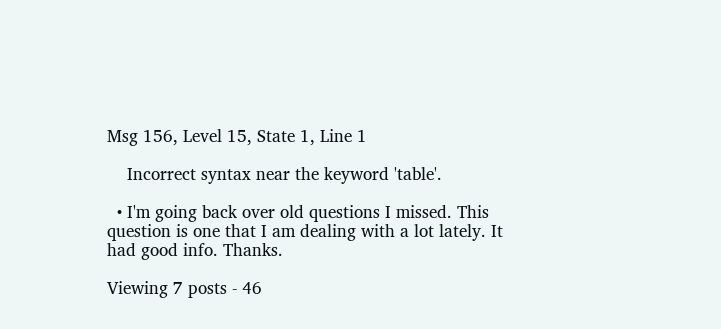Msg 156, Level 15, State 1, Line 1

    Incorrect syntax near the keyword 'table'.

  • I'm going back over old questions I missed. This question is one that I am dealing with a lot lately. It had good info. Thanks.

Viewing 7 posts - 46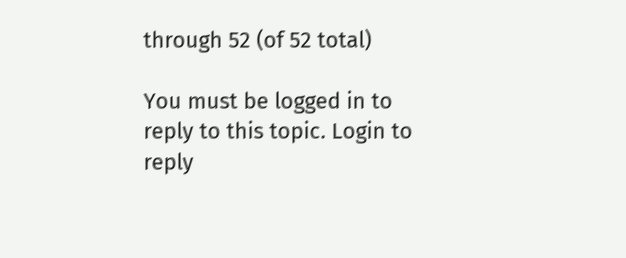through 52 (of 52 total)

You must be logged in to reply to this topic. Login to reply